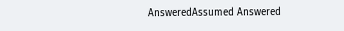AnsweredAssumed Answered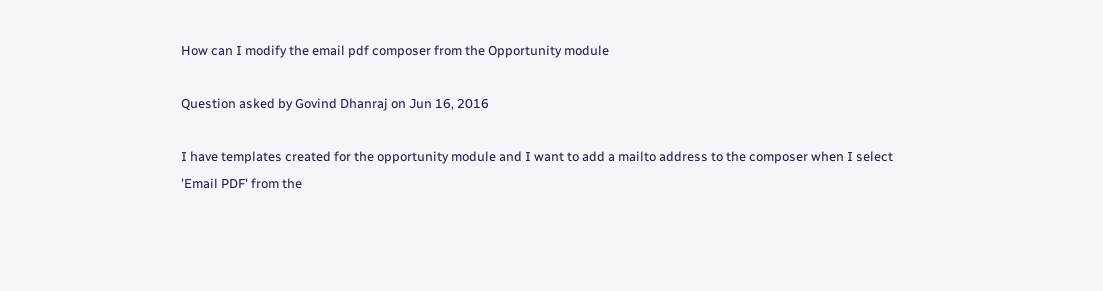How can I modify the email pdf composer from the Opportunity module

Question asked by Govind Dhanraj on Jun 16, 2016

I have templates created for the opportunity module and I want to add a mailto address to the composer when I select 'Email PDF' from the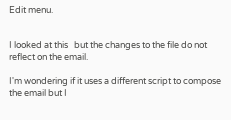Edit menu.


I looked at this   but the changes to the file do not reflect on the email.

I'm wondering if it uses a different script to compose the email but I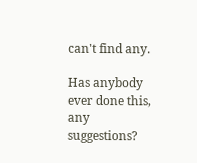can't find any.

Has anybody ever done this, any suggestions?